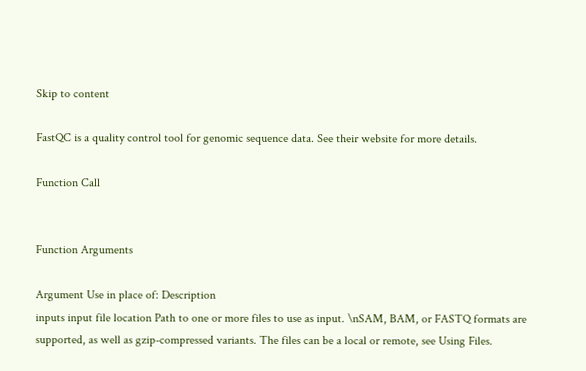Skip to content

FastQC is a quality control tool for genomic sequence data. See their website for more details.

Function Call


Function Arguments

Argument Use in place of: Description
inputs input file location Path to one or more files to use as input. \nSAM, BAM, or FASTQ formats are supported, as well as gzip-compressed variants. The files can be a local or remote, see Using Files.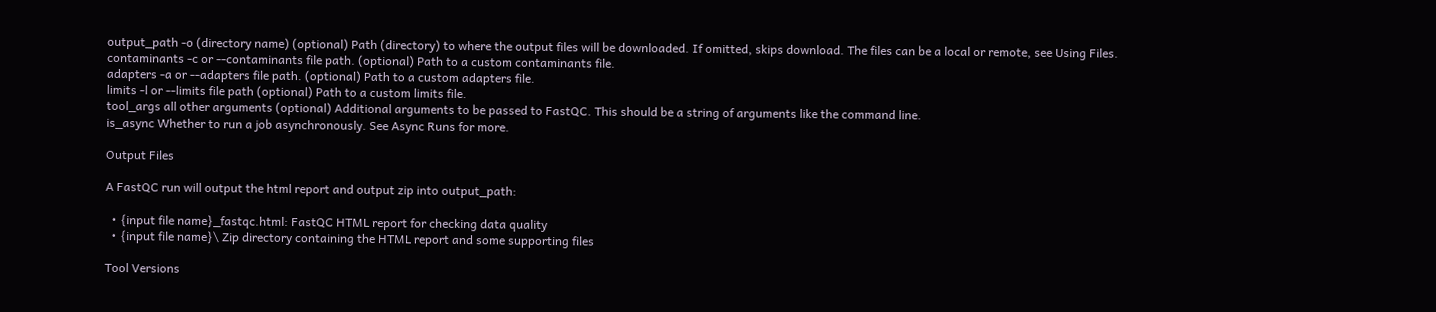output_path -o (directory name) (optional) Path (directory) to where the output files will be downloaded. If omitted, skips download. The files can be a local or remote, see Using Files.
contaminants -c or --contaminants file path. (optional) Path to a custom contaminants file.
adapters -a or --adapters file path. (optional) Path to a custom adapters file.
limits -l or --limits file path (optional) Path to a custom limits file.
tool_args all other arguments (optional) Additional arguments to be passed to FastQC. This should be a string of arguments like the command line.
is_async Whether to run a job asynchronously. See Async Runs for more.

Output Files

A FastQC run will output the html report and output zip into output_path:

  • {input file name}_fastqc.html: FastQC HTML report for checking data quality
  • {input file name}\ Zip directory containing the HTML report and some supporting files

Tool Versions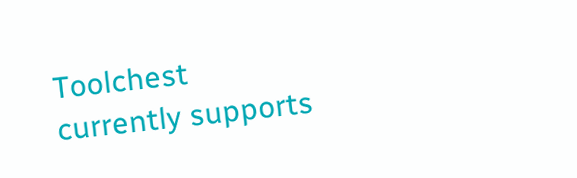Toolchest currently supports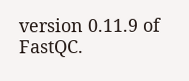version 0.11.9 of FastQC.